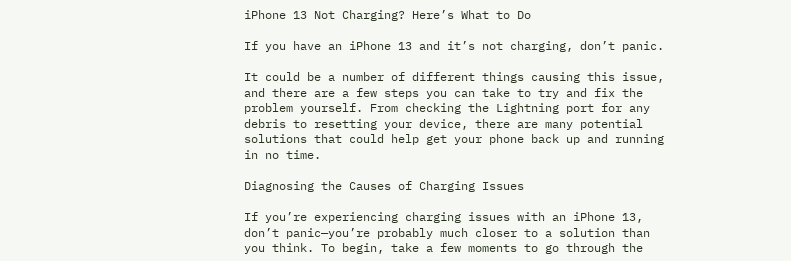iPhone 13 Not Charging? Here’s What to Do

If you have an iPhone 13 and it’s not charging, don’t panic.

It could be a number of different things causing this issue, and there are a few steps you can take to try and fix the problem yourself. From checking the Lightning port for any debris to resetting your device, there are many potential solutions that could help get your phone back up and running in no time.

Diagnosing the Causes of Charging Issues

If you’re experiencing charging issues with an iPhone 13, don’t panic—you’re probably much closer to a solution than you think. To begin, take a few moments to go through the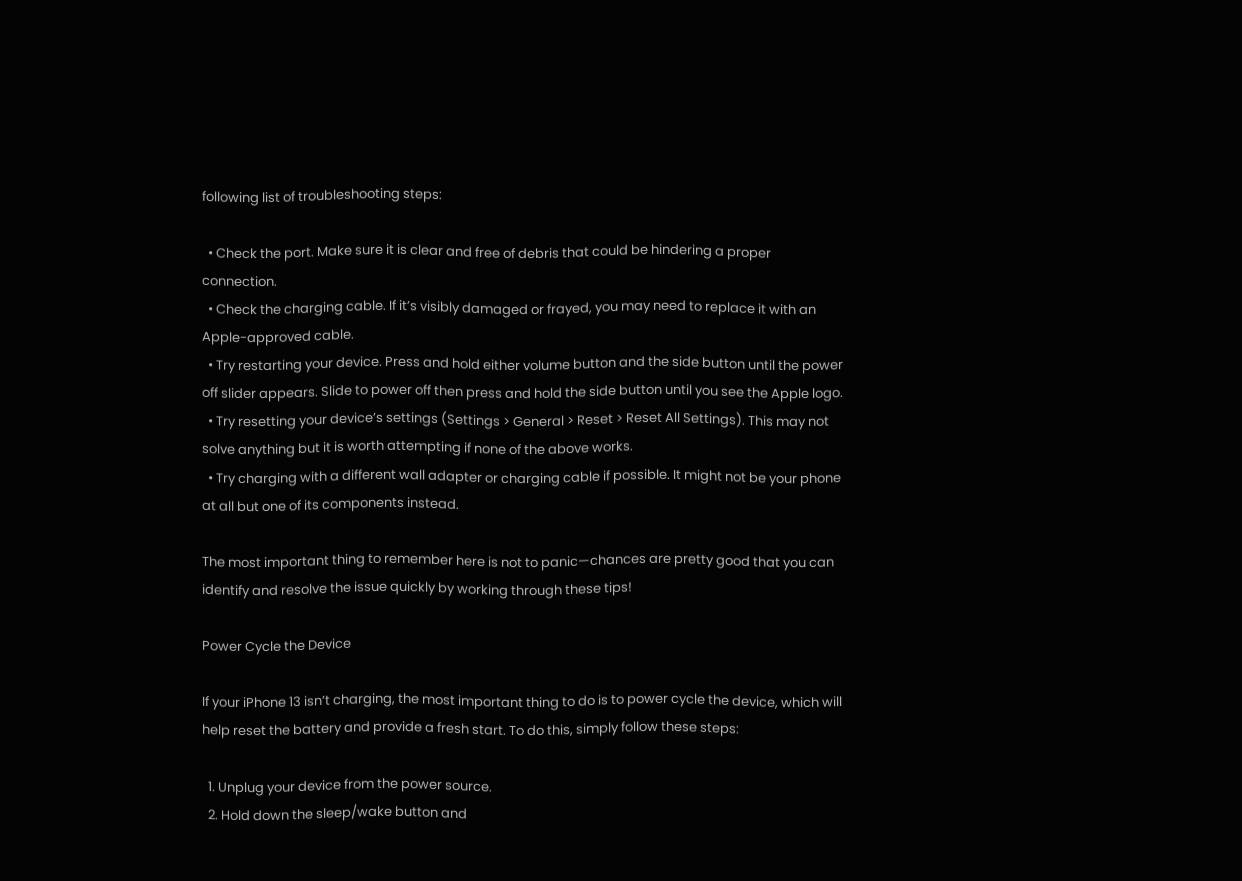following list of troubleshooting steps:

  • Check the port. Make sure it is clear and free of debris that could be hindering a proper connection.
  • Check the charging cable. If it’s visibly damaged or frayed, you may need to replace it with an Apple-approved cable.
  • Try restarting your device. Press and hold either volume button and the side button until the power off slider appears. Slide to power off then press and hold the side button until you see the Apple logo.
  • Try resetting your device’s settings (Settings > General > Reset > Reset All Settings). This may not solve anything but it is worth attempting if none of the above works.
  • Try charging with a different wall adapter or charging cable if possible. It might not be your phone at all but one of its components instead.

The most important thing to remember here is not to panic—chances are pretty good that you can identify and resolve the issue quickly by working through these tips!

Power Cycle the Device

If your iPhone 13 isn’t charging, the most important thing to do is to power cycle the device, which will help reset the battery and provide a fresh start. To do this, simply follow these steps:

  1. Unplug your device from the power source.
  2. Hold down the sleep/wake button and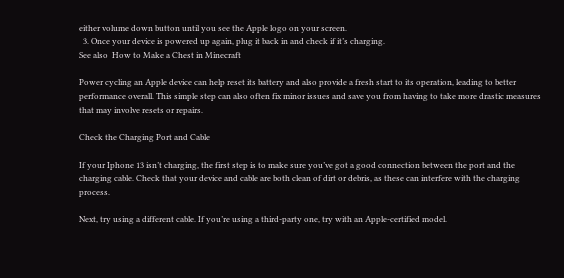either volume down button until you see the Apple logo on your screen.
  3. Once your device is powered up again, plug it back in and check if it’s charging.
See also  How to Make a Chest in Minecraft

Power cycling an Apple device can help reset its battery and also provide a fresh start to its operation, leading to better performance overall. This simple step can also often fix minor issues and save you from having to take more drastic measures that may involve resets or repairs.

Check the Charging Port and Cable

If your Iphone 13 isn’t charging, the first step is to make sure you’ve got a good connection between the port and the charging cable. Check that your device and cable are both clean of dirt or debris, as these can interfere with the charging process.

Next, try using a different cable. If you’re using a third-party one, try with an Apple-certified model.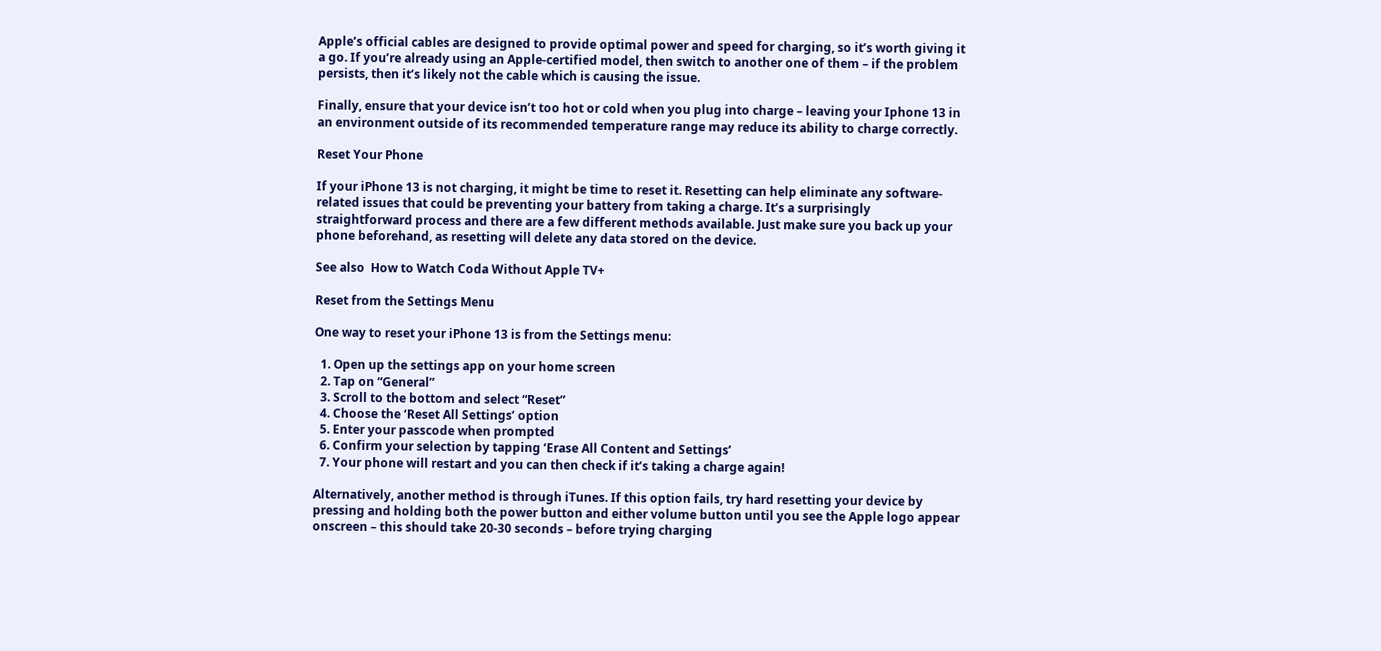Apple’s official cables are designed to provide optimal power and speed for charging, so it’s worth giving it a go. If you’re already using an Apple-certified model, then switch to another one of them – if the problem persists, then it’s likely not the cable which is causing the issue.

Finally, ensure that your device isn’t too hot or cold when you plug into charge – leaving your Iphone 13 in an environment outside of its recommended temperature range may reduce its ability to charge correctly.

Reset Your Phone

If your iPhone 13 is not charging, it might be time to reset it. Resetting can help eliminate any software-related issues that could be preventing your battery from taking a charge. It’s a surprisingly straightforward process and there are a few different methods available. Just make sure you back up your phone beforehand, as resetting will delete any data stored on the device.

See also  How to Watch Coda Without Apple TV+

Reset from the Settings Menu

One way to reset your iPhone 13 is from the Settings menu:

  1. Open up the settings app on your home screen
  2. Tap on “General”
  3. Scroll to the bottom and select “Reset”
  4. Choose the ‘Reset All Settings’ option
  5. Enter your passcode when prompted
  6. Confirm your selection by tapping ‘Erase All Content and Settings’
  7. Your phone will restart and you can then check if it’s taking a charge again!

Alternatively, another method is through iTunes. If this option fails, try hard resetting your device by pressing and holding both the power button and either volume button until you see the Apple logo appear onscreen – this should take 20-30 seconds – before trying charging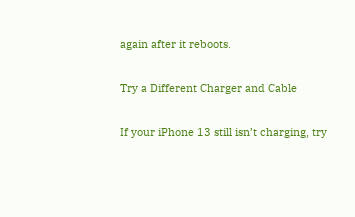again after it reboots.

Try a Different Charger and Cable

If your iPhone 13 still isn’t charging, try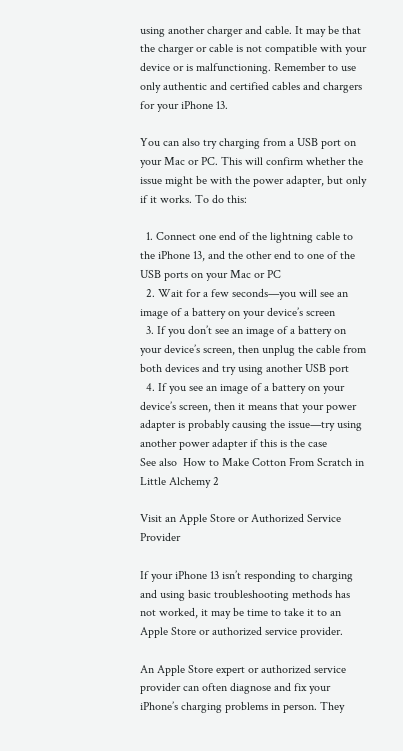using another charger and cable. It may be that the charger or cable is not compatible with your device or is malfunctioning. Remember to use only authentic and certified cables and chargers for your iPhone 13.

You can also try charging from a USB port on your Mac or PC. This will confirm whether the issue might be with the power adapter, but only if it works. To do this:

  1. Connect one end of the lightning cable to the iPhone 13, and the other end to one of the USB ports on your Mac or PC
  2. Wait for a few seconds—you will see an image of a battery on your device’s screen
  3. If you don’t see an image of a battery on your device’s screen, then unplug the cable from both devices and try using another USB port
  4. If you see an image of a battery on your device’s screen, then it means that your power adapter is probably causing the issue—try using another power adapter if this is the case
See also  How to Make Cotton From Scratch in Little Alchemy 2

Visit an Apple Store or Authorized Service Provider

If your iPhone 13 isn’t responding to charging and using basic troubleshooting methods has not worked, it may be time to take it to an Apple Store or authorized service provider.

An Apple Store expert or authorized service provider can often diagnose and fix your iPhone’s charging problems in person. They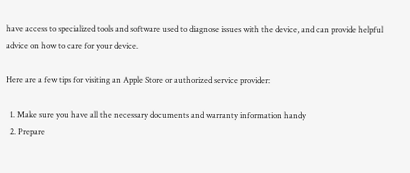have access to specialized tools and software used to diagnose issues with the device, and can provide helpful advice on how to care for your device.

Here are a few tips for visiting an Apple Store or authorized service provider:

  1. Make sure you have all the necessary documents and warranty information handy
  2. Prepare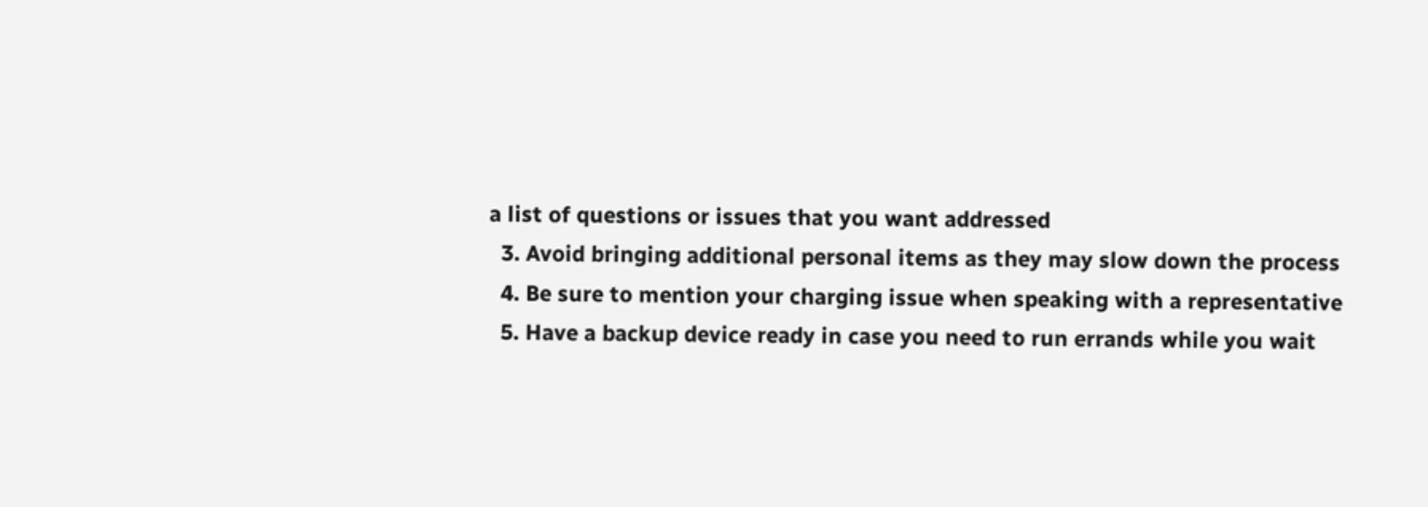a list of questions or issues that you want addressed
  3. Avoid bringing additional personal items as they may slow down the process
  4. Be sure to mention your charging issue when speaking with a representative
  5. Have a backup device ready in case you need to run errands while you wait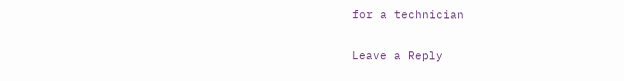for a technician

Leave a Reply